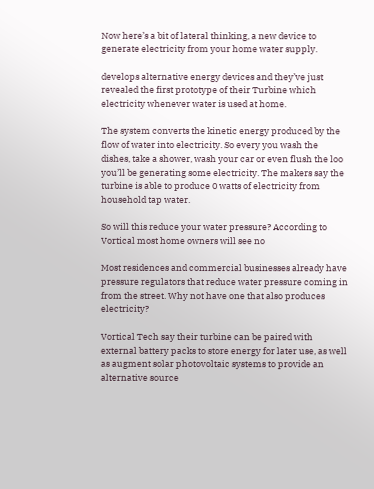Now here’s a bit of lateral thinking, a new device to generate electricity from your home water supply.

develops alternative energy devices and they’ve just revealed the first prototype of their Turbine which electricity whenever water is used at home.

The system converts the kinetic energy produced by the flow of water into electricity. So every you wash the dishes, take a shower, wash your car or even flush the loo you’ll be generating some electricity. The makers say the turbine is able to produce 0 watts of electricity from household tap water.

So will this reduce your water pressure? According to Vortical most home owners will see no

Most residences and commercial businesses already have pressure regulators that reduce water pressure coming in from the street. Why not have one that also produces electricity?

Vortical Tech say their turbine can be paired with external battery packs to store energy for later use, as well as augment solar photovoltaic systems to provide an alternative source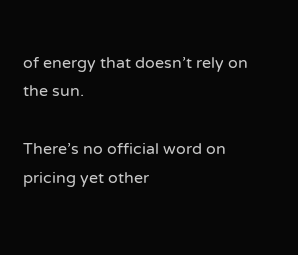of energy that doesn’t rely on the sun.

There’s no official word on pricing yet other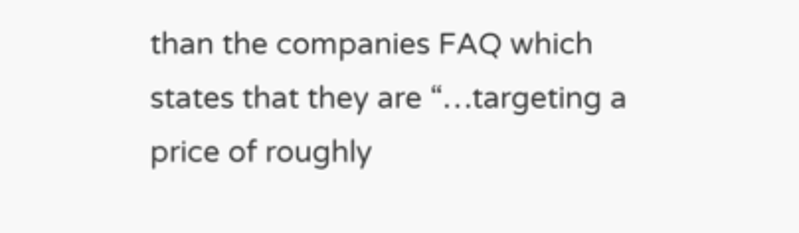than the companies FAQ which states that they are “…targeting a price of roughly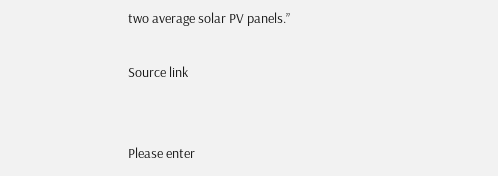two average solar PV panels.”

Source link


Please enter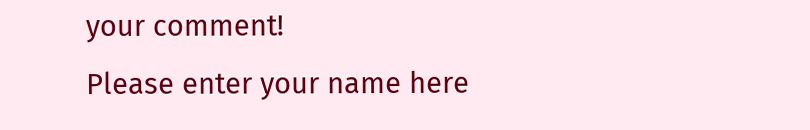your comment!
Please enter your name here